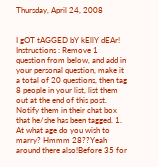Thursday, April 24, 2008


I gOT tAGGED bY kEllY dEAr! Instructions : Remove 1 question from below, and add in your personal question, make it a total of 20 questions, then tag 8 people in your list, list them out at the end of this post. Notify them in their chat box that he/she has been tagged. 1. At what age do you wish to marry? Hmmm 28??Yeah around there also!Before 35 for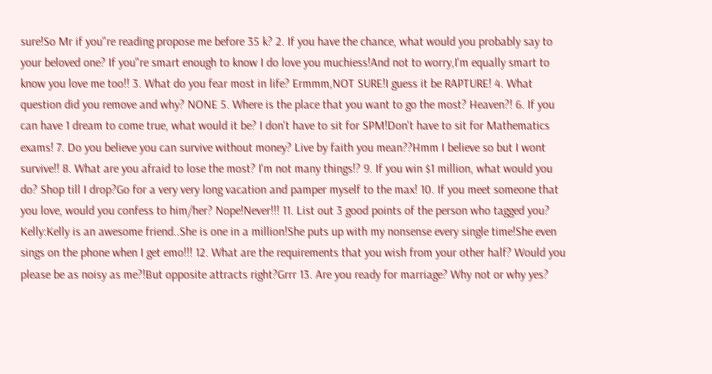sure!So Mr if you"re reading propose me before 35 k? 2. If you have the chance, what would you probably say to your beloved one? If you"re smart enough to know I do love you muchiess!And not to worry,I'm equally smart to know you love me too!! 3. What do you fear most in life? Ermmm,NOT SURE!I guess it be RAPTURE! 4. What question did you remove and why? NONE 5. Where is the place that you want to go the most? Heaven?! 6. If you can have 1 dream to come true, what would it be? I don't have to sit for SPM!Don't have to sit for Mathematics exams! 7. Do you believe you can survive without money? Live by faith you mean??Hmm I believe so but I wont survive!! 8. What are you afraid to lose the most? I'm not many things!? 9. If you win $1 million, what would you do? Shop till I drop?Go for a very very long vacation and pamper myself to the max! 10. If you meet someone that you love, would you confess to him/her? Nope!Never!!! 11. List out 3 good points of the person who tagged you? Kelly:Kelly is an awesome friend..She is one in a million!She puts up with my nonsense every single time!She even sings on the phone when I get emo!!! 12. What are the requirements that you wish from your other half? Would you please be as noisy as me?!But opposite attracts right?Grrr 13. Are you ready for marriage? Why not or why yes?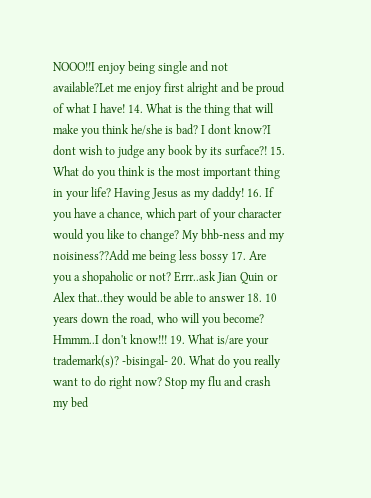NOOO!!I enjoy being single and not available?Let me enjoy first alright and be proud of what I have! 14. What is the thing that will make you think he/she is bad? I dont know?I dont wish to judge any book by its surface?! 15. What do you think is the most important thing in your life? Having Jesus as my daddy! 16. If you have a chance, which part of your character would you like to change? My bhb-ness and my noisiness??Add me being less bossy 17. Are you a shopaholic or not? Errr..ask Jian Quin or Alex that..they would be able to answer 18. 10 years down the road, who will you become? Hmmm..I don't know!!! 19. What is/are your trademark(s)? -bisingal- 20. What do you really want to do right now? Stop my flu and crash my bed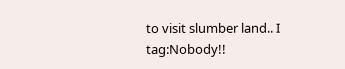to visit slumber land.. I tag:Nobody!!